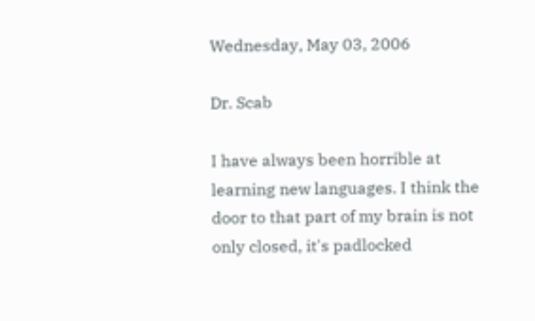Wednesday, May 03, 2006

Dr. Scab

I have always been horrible at learning new languages. I think the door to that part of my brain is not only closed, it's padlocked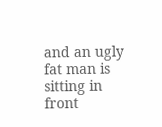and an ugly fat man is sitting in front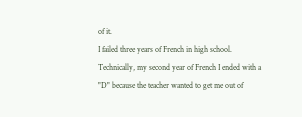of it.
I failed three years of French in high school. Technically, my second year of French I ended with a "D" because the teacher wanted to get me out of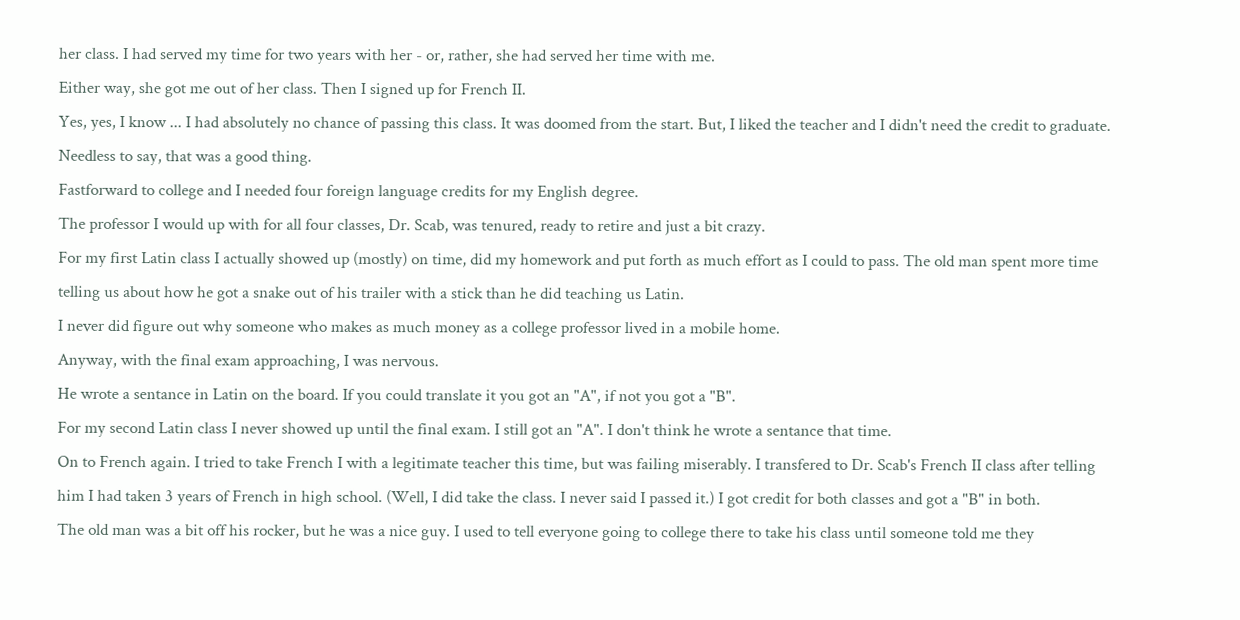her class. I had served my time for two years with her - or, rather, she had served her time with me.
Either way, she got me out of her class. Then I signed up for French II.
Yes, yes, I know ... I had absolutely no chance of passing this class. It was doomed from the start. But, I liked the teacher and I didn't need the credit to graduate. Needless to say, that was a good thing.
Fastforward to college and I needed four foreign language credits for my English degree.
The professor I would up with for all four classes, Dr. Scab, was tenured, ready to retire and just a bit crazy.
For my first Latin class I actually showed up (mostly) on time, did my homework and put forth as much effort as I could to pass. The old man spent more time telling us about how he got a snake out of his trailer with a stick than he did teaching us Latin.
I never did figure out why someone who makes as much money as a college professor lived in a mobile home.
Anyway, with the final exam approaching, I was nervous.
He wrote a sentance in Latin on the board. If you could translate it you got an "A", if not you got a "B".
For my second Latin class I never showed up until the final exam. I still got an "A". I don't think he wrote a sentance that time.
On to French again. I tried to take French I with a legitimate teacher this time, but was failing miserably. I transfered to Dr. Scab's French II class after telling him I had taken 3 years of French in high school. (Well, I did take the class. I never said I passed it.) I got credit for both classes and got a "B" in both.
The old man was a bit off his rocker, but he was a nice guy. I used to tell everyone going to college there to take his class until someone told me they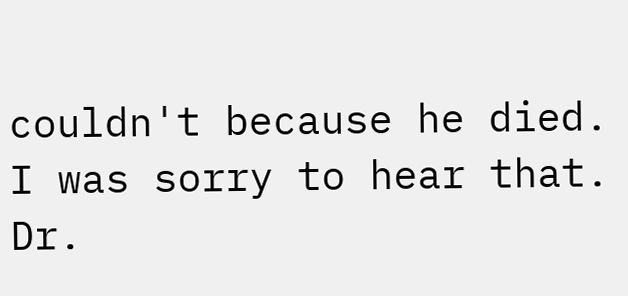couldn't because he died. I was sorry to hear that. Dr.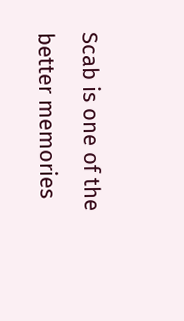Scab is one of the better memories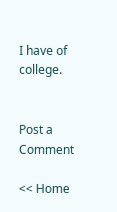I have of college.


Post a Comment

<< Home